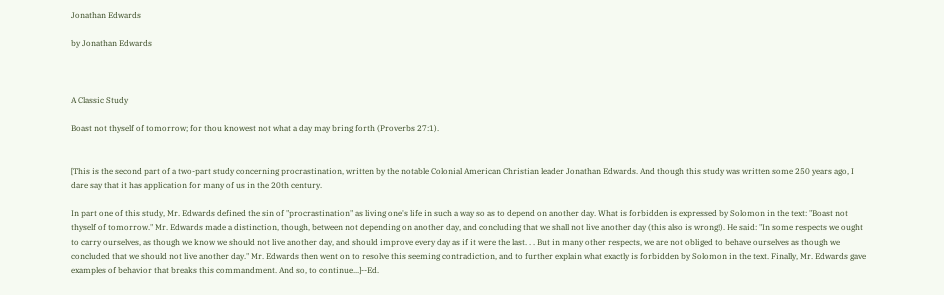Jonathan Edwards

by Jonathan Edwards



A Classic Study

Boast not thyself of tomorrow; for thou knowest not what a day may bring forth (Proverbs 27:1).


[This is the second part of a two-part study concerning procrastination, written by the notable Colonial American Christian leader Jonathan Edwards. And though this study was written some 250 years ago, I dare say that it has application for many of us in the 20th century.

In part one of this study, Mr. Edwards defined the sin of "procrastination" as living one's life in such a way so as to depend on another day. What is forbidden is expressed by Solomon in the text: "Boast not thyself of tomorrow." Mr. Edwards made a distinction, though, between not depending on another day, and concluding that we shall not live another day (this also is wrong!). He said: "In some respects we ought to carry ourselves, as though we know we should not live another day, and should improve every day as if it were the last. . . But in many other respects, we are not obliged to behave ourselves as though we concluded that we should not live another day." Mr. Edwards then went on to resolve this seeming contradiction, and to further explain what exactly is forbidden by Solomon in the text. Finally, Mr. Edwards gave examples of behavior that breaks this commandment. And so, to continue...]--Ed.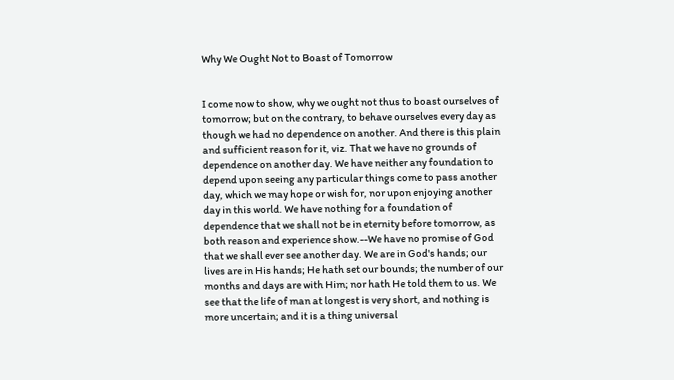Why We Ought Not to Boast of Tomorrow


I come now to show, why we ought not thus to boast ourselves of tomorrow; but on the contrary, to behave ourselves every day as though we had no dependence on another. And there is this plain and sufficient reason for it, viz. That we have no grounds of dependence on another day. We have neither any foundation to depend upon seeing any particular things come to pass another day, which we may hope or wish for, nor upon enjoying another day in this world. We have nothing for a foundation of dependence that we shall not be in eternity before tomorrow, as both reason and experience show.--We have no promise of God that we shall ever see another day. We are in God's hands; our lives are in His hands; He hath set our bounds; the number of our months and days are with Him; nor hath He told them to us. We see that the life of man at longest is very short, and nothing is more uncertain; and it is a thing universal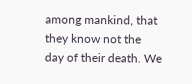among mankind, that they know not the day of their death. We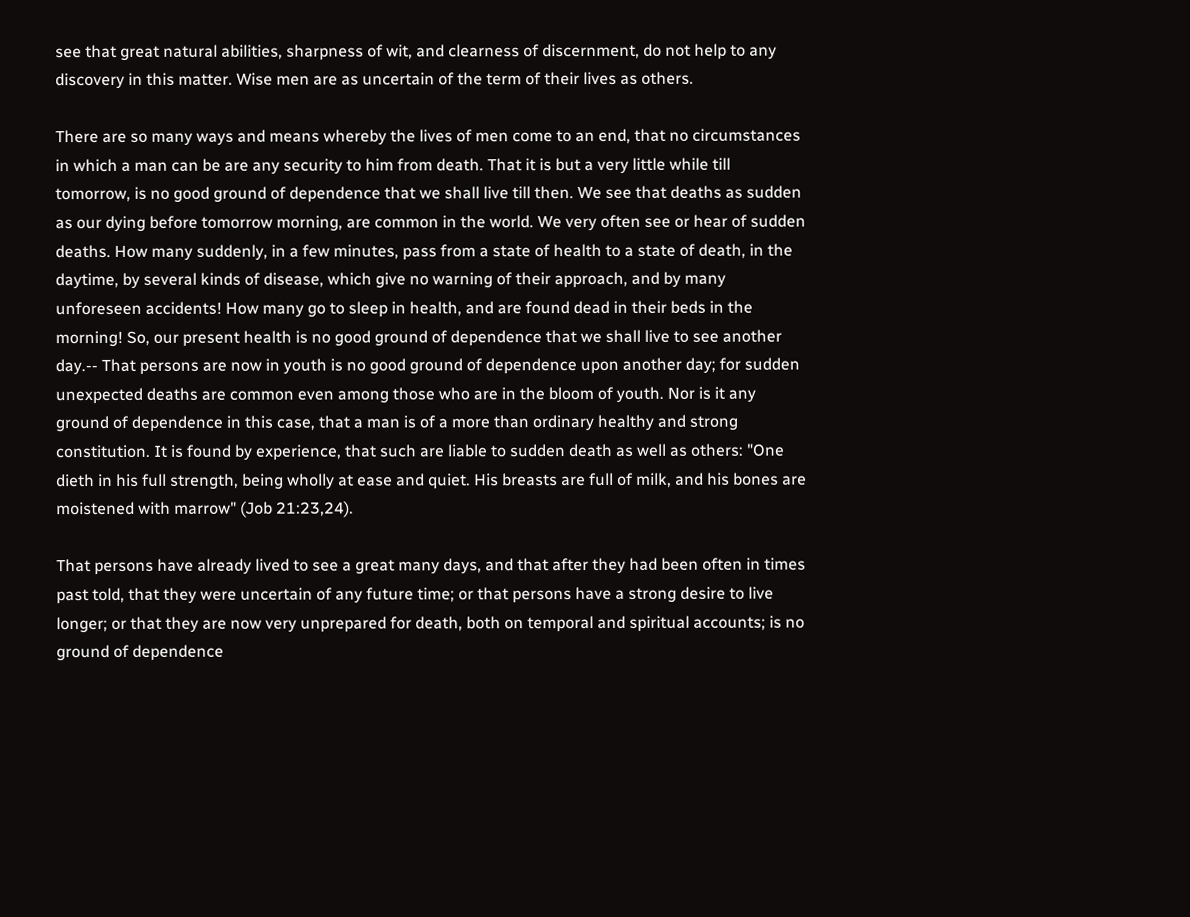see that great natural abilities, sharpness of wit, and clearness of discernment, do not help to any discovery in this matter. Wise men are as uncertain of the term of their lives as others.

There are so many ways and means whereby the lives of men come to an end, that no circumstances in which a man can be are any security to him from death. That it is but a very little while till tomorrow, is no good ground of dependence that we shall live till then. We see that deaths as sudden as our dying before tomorrow morning, are common in the world. We very often see or hear of sudden deaths. How many suddenly, in a few minutes, pass from a state of health to a state of death, in the daytime, by several kinds of disease, which give no warning of their approach, and by many unforeseen accidents! How many go to sleep in health, and are found dead in their beds in the morning! So, our present health is no good ground of dependence that we shall live to see another day.-- That persons are now in youth is no good ground of dependence upon another day; for sudden unexpected deaths are common even among those who are in the bloom of youth. Nor is it any ground of dependence in this case, that a man is of a more than ordinary healthy and strong constitution. It is found by experience, that such are liable to sudden death as well as others: "One dieth in his full strength, being wholly at ease and quiet. His breasts are full of milk, and his bones are moistened with marrow" (Job 21:23,24).

That persons have already lived to see a great many days, and that after they had been often in times past told, that they were uncertain of any future time; or that persons have a strong desire to live longer; or that they are now very unprepared for death, both on temporal and spiritual accounts; is no ground of dependence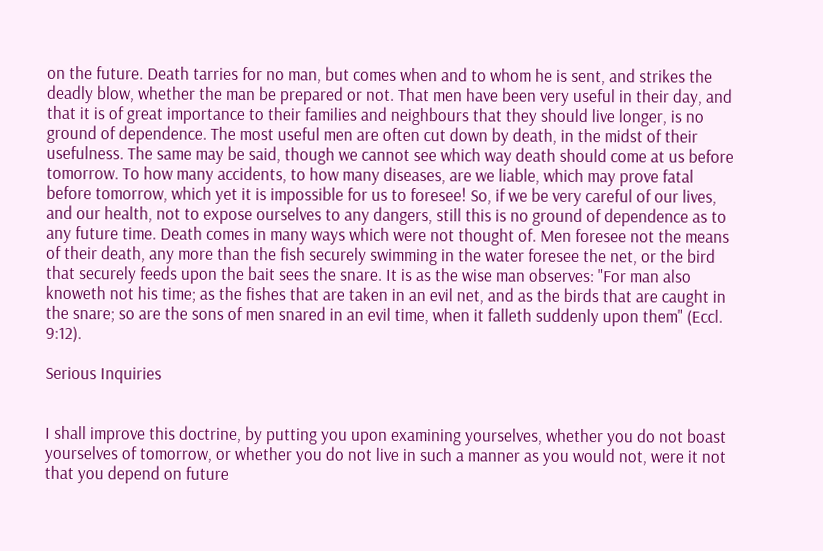on the future. Death tarries for no man, but comes when and to whom he is sent, and strikes the deadly blow, whether the man be prepared or not. That men have been very useful in their day, and that it is of great importance to their families and neighbours that they should live longer, is no ground of dependence. The most useful men are often cut down by death, in the midst of their usefulness. The same may be said, though we cannot see which way death should come at us before tomorrow. To how many accidents, to how many diseases, are we liable, which may prove fatal before tomorrow, which yet it is impossible for us to foresee! So, if we be very careful of our lives, and our health, not to expose ourselves to any dangers, still this is no ground of dependence as to any future time. Death comes in many ways which were not thought of. Men foresee not the means of their death, any more than the fish securely swimming in the water foresee the net, or the bird that securely feeds upon the bait sees the snare. It is as the wise man observes: "For man also knoweth not his time; as the fishes that are taken in an evil net, and as the birds that are caught in the snare; so are the sons of men snared in an evil time, when it falleth suddenly upon them" (Eccl. 9:12).

Serious Inquiries


I shall improve this doctrine, by putting you upon examining yourselves, whether you do not boast yourselves of tomorrow, or whether you do not live in such a manner as you would not, were it not that you depend on future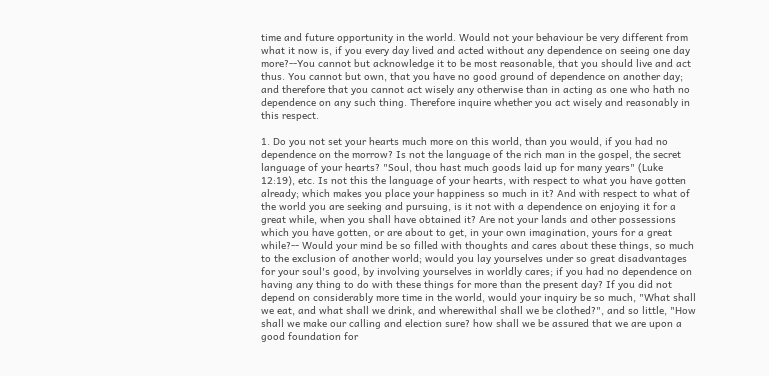time and future opportunity in the world. Would not your behaviour be very different from what it now is, if you every day lived and acted without any dependence on seeing one day more?--You cannot but acknowledge it to be most reasonable, that you should live and act thus. You cannot but own, that you have no good ground of dependence on another day; and therefore that you cannot act wisely any otherwise than in acting as one who hath no dependence on any such thing. Therefore inquire whether you act wisely and reasonably in this respect.

1. Do you not set your hearts much more on this world, than you would, if you had no dependence on the morrow? Is not the language of the rich man in the gospel, the secret language of your hearts? "Soul, thou hast much goods laid up for many years" (Luke 12:19), etc. Is not this the language of your hearts, with respect to what you have gotten already; which makes you place your happiness so much in it? And with respect to what of the world you are seeking and pursuing, is it not with a dependence on enjoying it for a great while, when you shall have obtained it? Are not your lands and other possessions which you have gotten, or are about to get, in your own imagination, yours for a great while?-- Would your mind be so filled with thoughts and cares about these things, so much to the exclusion of another world; would you lay yourselves under so great disadvantages for your soul's good, by involving yourselves in worldly cares; if you had no dependence on having any thing to do with these things for more than the present day? If you did not depend on considerably more time in the world, would your inquiry be so much, "What shall we eat, and what shall we drink, and wherewithal shall we be clothed?", and so little, "How shall we make our calling and election sure? how shall we be assured that we are upon a good foundation for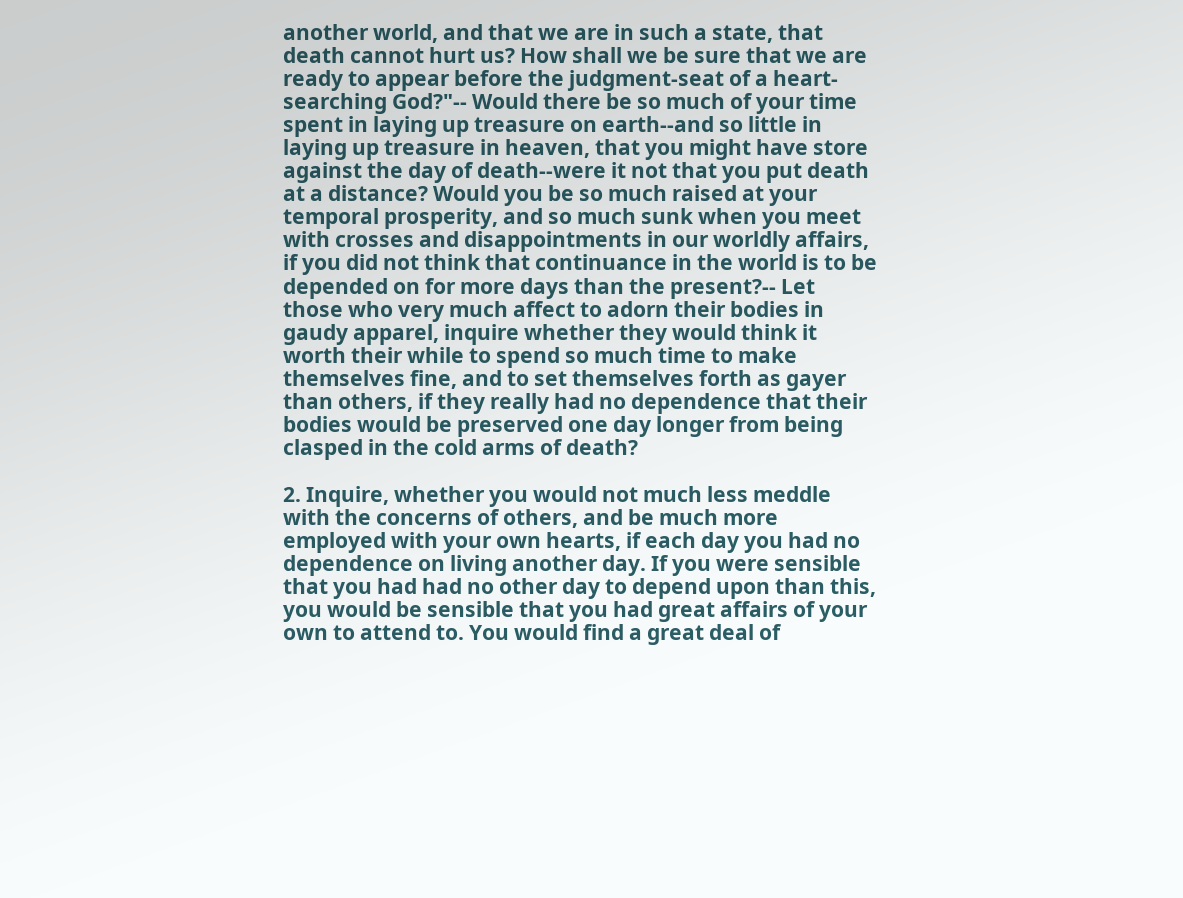another world, and that we are in such a state, that death cannot hurt us? How shall we be sure that we are ready to appear before the judgment-seat of a heart-searching God?"-- Would there be so much of your time spent in laying up treasure on earth--and so little in laying up treasure in heaven, that you might have store against the day of death--were it not that you put death at a distance? Would you be so much raised at your temporal prosperity, and so much sunk when you meet with crosses and disappointments in our worldly affairs, if you did not think that continuance in the world is to be depended on for more days than the present?-- Let those who very much affect to adorn their bodies in gaudy apparel, inquire whether they would think it worth their while to spend so much time to make themselves fine, and to set themselves forth as gayer than others, if they really had no dependence that their bodies would be preserved one day longer from being clasped in the cold arms of death?

2. Inquire, whether you would not much less meddle with the concerns of others, and be much more employed with your own hearts, if each day you had no dependence on living another day. If you were sensible that you had had no other day to depend upon than this, you would be sensible that you had great affairs of your own to attend to. You would find a great deal of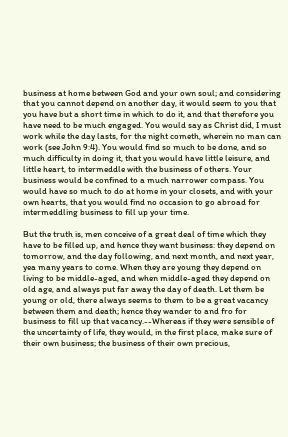business at home between God and your own soul; and considering that you cannot depend on another day, it would seem to you that you have but a short time in which to do it, and that therefore you have need to be much engaged. You would say as Christ did, I must work while the day lasts, for the night cometh, wherein no man can work (see John 9:4). You would find so much to be done, and so much difficulty in doing it, that you would have little leisure, and little heart, to intermeddle with the business of others. Your business would be confined to a much narrower compass. You would have so much to do at home in your closets, and with your own hearts, that you would find no occasion to go abroad for intermeddling business to fill up your time.

But the truth is, men conceive of a great deal of time which they have to be filled up, and hence they want business: they depend on tomorrow, and the day following, and next month, and next year, yea many years to come. When they are young they depend on living to be middle-aged, and when middle-aged they depend on old age, and always put far away the day of death. Let them be young or old, there always seems to them to be a great vacancy between them and death; hence they wander to and fro for business to fill up that vacancy.--Whereas if they were sensible of the uncertainty of life, they would, in the first place, make sure of their own business; the business of their own precious,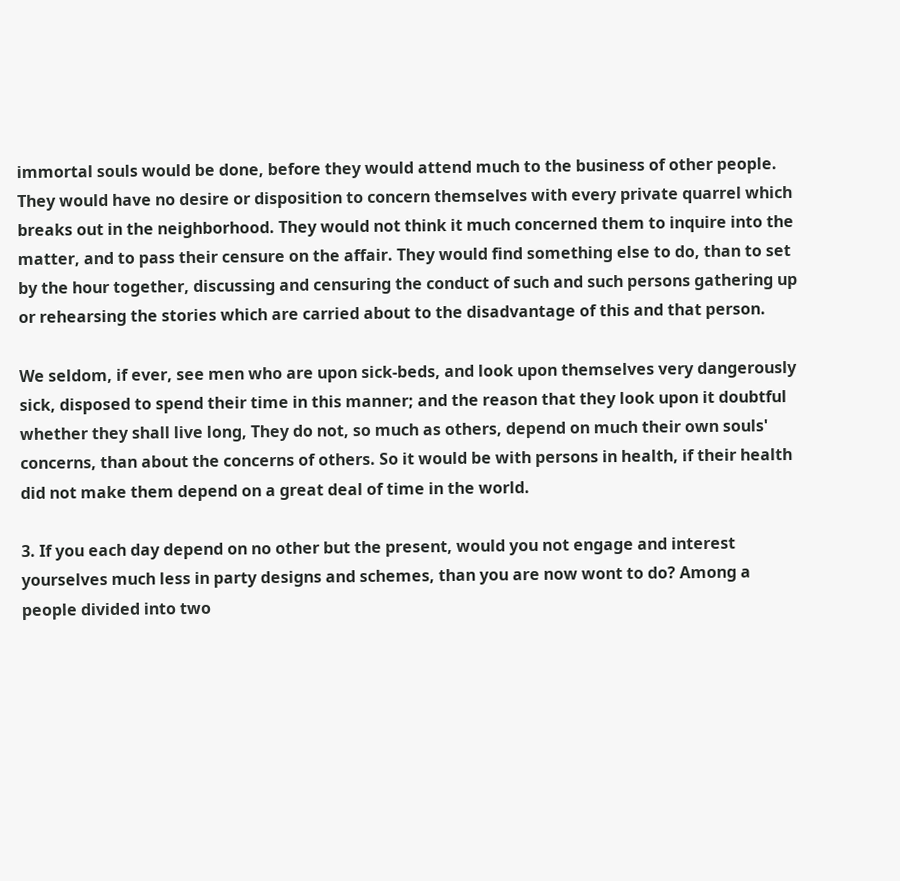immortal souls would be done, before they would attend much to the business of other people. They would have no desire or disposition to concern themselves with every private quarrel which breaks out in the neighborhood. They would not think it much concerned them to inquire into the matter, and to pass their censure on the affair. They would find something else to do, than to set by the hour together, discussing and censuring the conduct of such and such persons gathering up or rehearsing the stories which are carried about to the disadvantage of this and that person.

We seldom, if ever, see men who are upon sick-beds, and look upon themselves very dangerously sick, disposed to spend their time in this manner; and the reason that they look upon it doubtful whether they shall live long, They do not, so much as others, depend on much their own souls' concerns, than about the concerns of others. So it would be with persons in health, if their health did not make them depend on a great deal of time in the world.

3. If you each day depend on no other but the present, would you not engage and interest yourselves much less in party designs and schemes, than you are now wont to do? Among a people divided into two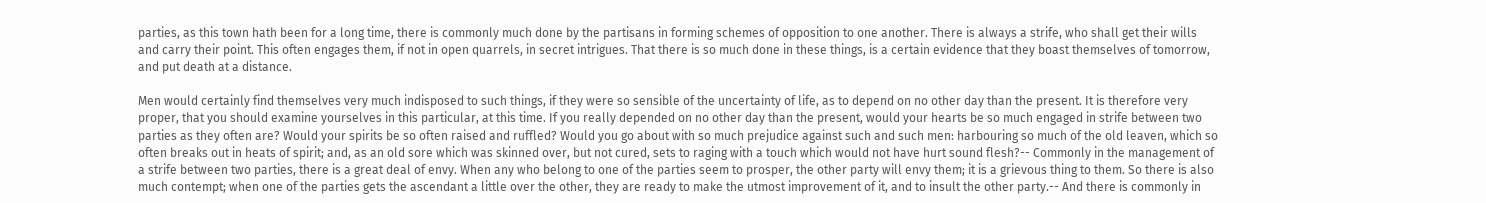parties, as this town hath been for a long time, there is commonly much done by the partisans in forming schemes of opposition to one another. There is always a strife, who shall get their wills and carry their point. This often engages them, if not in open quarrels, in secret intrigues. That there is so much done in these things, is a certain evidence that they boast themselves of tomorrow, and put death at a distance.

Men would certainly find themselves very much indisposed to such things, if they were so sensible of the uncertainty of life, as to depend on no other day than the present. It is therefore very proper, that you should examine yourselves in this particular, at this time. If you really depended on no other day than the present, would your hearts be so much engaged in strife between two parties as they often are? Would your spirits be so often raised and ruffled? Would you go about with so much prejudice against such and such men: harbouring so much of the old leaven, which so often breaks out in heats of spirit; and, as an old sore which was skinned over, but not cured, sets to raging with a touch which would not have hurt sound flesh?-- Commonly in the management of a strife between two parties, there is a great deal of envy. When any who belong to one of the parties seem to prosper, the other party will envy them; it is a grievous thing to them. So there is also much contempt; when one of the parties gets the ascendant a little over the other, they are ready to make the utmost improvement of it, and to insult the other party.-- And there is commonly in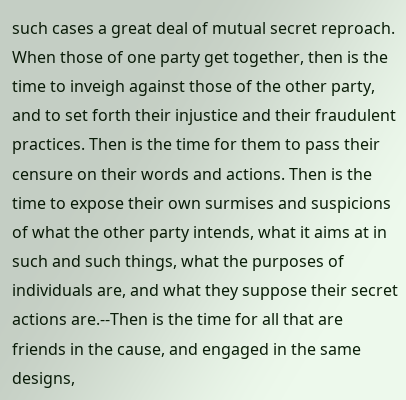such cases a great deal of mutual secret reproach. When those of one party get together, then is the time to inveigh against those of the other party, and to set forth their injustice and their fraudulent practices. Then is the time for them to pass their censure on their words and actions. Then is the time to expose their own surmises and suspicions of what the other party intends, what it aims at in such and such things, what the purposes of individuals are, and what they suppose their secret actions are.--Then is the time for all that are friends in the cause, and engaged in the same designs,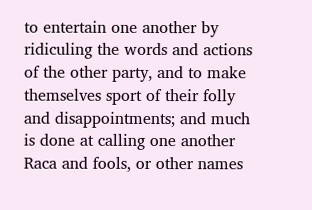to entertain one another by ridiculing the words and actions of the other party, and to make themselves sport of their folly and disappointments; and much is done at calling one another Raca and fools, or other names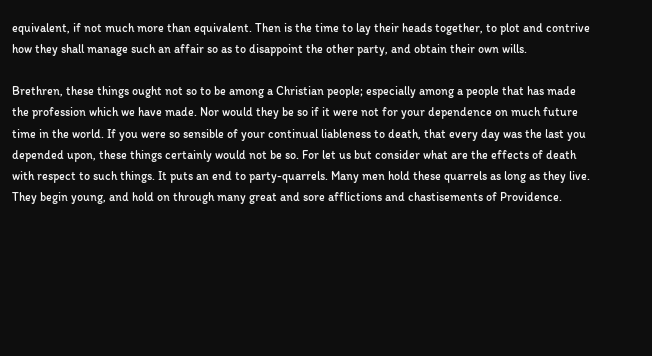equivalent, if not much more than equivalent. Then is the time to lay their heads together, to plot and contrive how they shall manage such an affair so as to disappoint the other party, and obtain their own wills.

Brethren, these things ought not so to be among a Christian people; especially among a people that has made the profession which we have made. Nor would they be so if it were not for your dependence on much future time in the world. If you were so sensible of your continual liableness to death, that every day was the last you depended upon, these things certainly would not be so. For let us but consider what are the effects of death with respect to such things. It puts an end to party-quarrels. Many men hold these quarrels as long as they live. They begin young, and hold on through many great and sore afflictions and chastisements of Providence.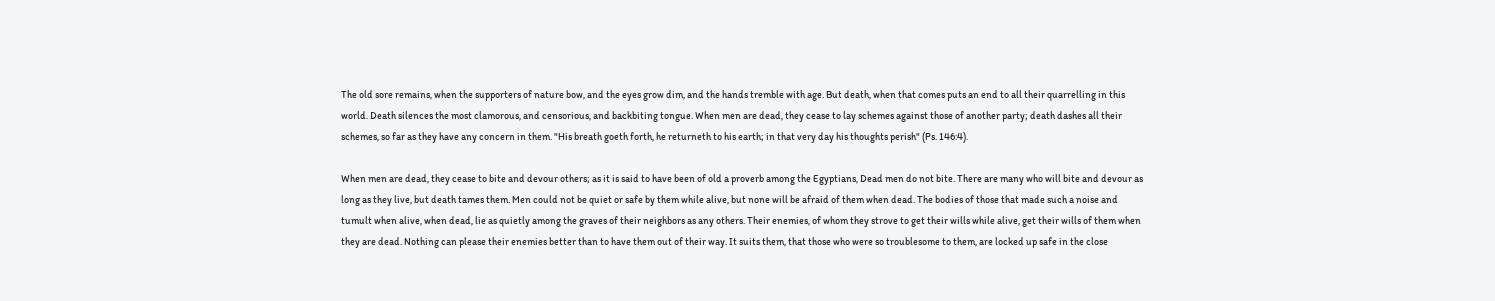The old sore remains, when the supporters of nature bow, and the eyes grow dim, and the hands tremble with age. But death, when that comes puts an end to all their quarrelling in this world. Death silences the most clamorous, and censorious, and backbiting tongue. When men are dead, they cease to lay schemes against those of another party; death dashes all their schemes, so far as they have any concern in them. "His breath goeth forth, he returneth to his earth; in that very day his thoughts perish" (Ps. 146:4).

When men are dead, they cease to bite and devour others; as it is said to have been of old a proverb among the Egyptians, Dead men do not bite. There are many who will bite and devour as long as they live, but death tames them. Men could not be quiet or safe by them while alive, but none will be afraid of them when dead. The bodies of those that made such a noise and tumult when alive, when dead, lie as quietly among the graves of their neighbors as any others. Their enemies, of whom they strove to get their wills while alive, get their wills of them when they are dead. Nothing can please their enemies better than to have them out of their way. It suits them, that those who were so troublesome to them, are locked up safe in the close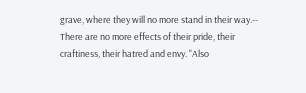grave, where they will no more stand in their way.-- There are no more effects of their pride, their craftiness, their hatred and envy. "Also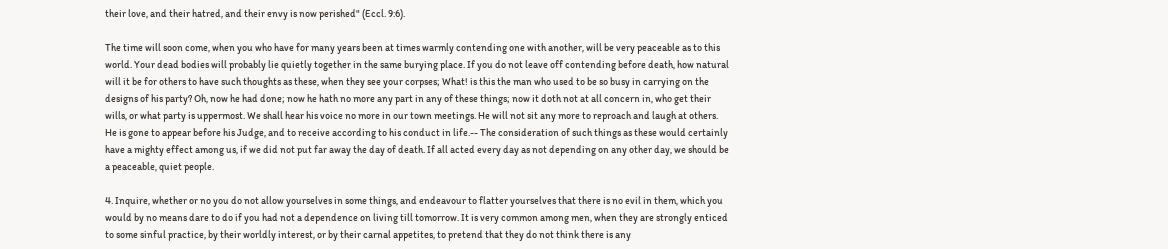their love, and their hatred, and their envy is now perished" (Eccl. 9:6).

The time will soon come, when you who have for many years been at times warmly contending one with another, will be very peaceable as to this world. Your dead bodies will probably lie quietly together in the same burying place. If you do not leave off contending before death, how natural will it be for others to have such thoughts as these, when they see your corpses; What! is this the man who used to be so busy in carrying on the designs of his party? Oh, now he had done; now he hath no more any part in any of these things; now it doth not at all concern in, who get their wills, or what party is uppermost. We shall hear his voice no more in our town meetings. He will not sit any more to reproach and laugh at others. He is gone to appear before his Judge, and to receive according to his conduct in life.-- The consideration of such things as these would certainly have a mighty effect among us, if we did not put far away the day of death. If all acted every day as not depending on any other day, we should be a peaceable, quiet people.

4. Inquire, whether or no you do not allow yourselves in some things, and endeavour to flatter yourselves that there is no evil in them, which you would by no means dare to do if you had not a dependence on living till tomorrow. It is very common among men, when they are strongly enticed to some sinful practice, by their worldly interest, or by their carnal appetites, to pretend that they do not think there is any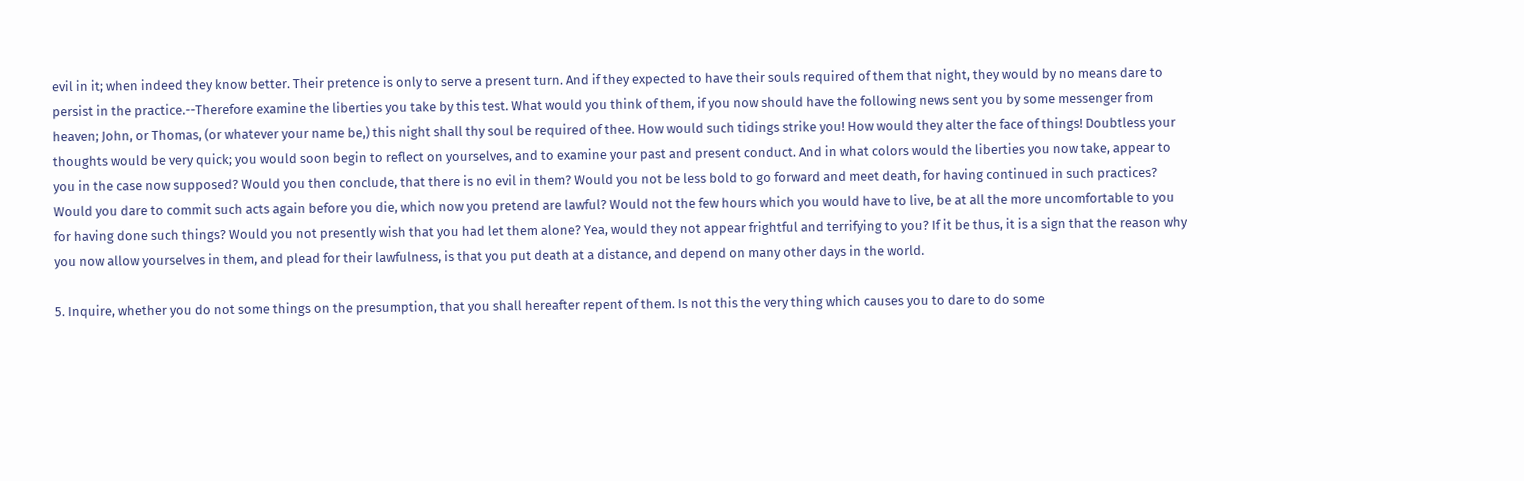evil in it; when indeed they know better. Their pretence is only to serve a present turn. And if they expected to have their souls required of them that night, they would by no means dare to persist in the practice.--Therefore examine the liberties you take by this test. What would you think of them, if you now should have the following news sent you by some messenger from heaven; John, or Thomas, (or whatever your name be,) this night shall thy soul be required of thee. How would such tidings strike you! How would they alter the face of things! Doubtless your thoughts would be very quick; you would soon begin to reflect on yourselves, and to examine your past and present conduct. And in what colors would the liberties you now take, appear to you in the case now supposed? Would you then conclude, that there is no evil in them? Would you not be less bold to go forward and meet death, for having continued in such practices? Would you dare to commit such acts again before you die, which now you pretend are lawful? Would not the few hours which you would have to live, be at all the more uncomfortable to you for having done such things? Would you not presently wish that you had let them alone? Yea, would they not appear frightful and terrifying to you? If it be thus, it is a sign that the reason why you now allow yourselves in them, and plead for their lawfulness, is that you put death at a distance, and depend on many other days in the world.

5. Inquire, whether you do not some things on the presumption, that you shall hereafter repent of them. Is not this the very thing which causes you to dare to do some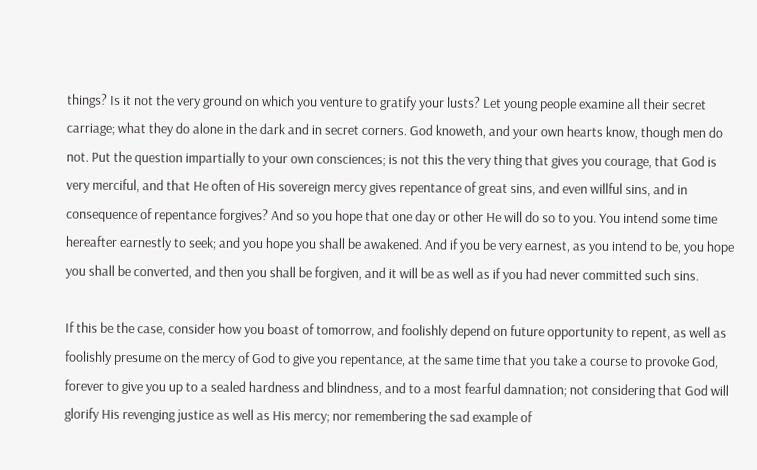things? Is it not the very ground on which you venture to gratify your lusts? Let young people examine all their secret carriage; what they do alone in the dark and in secret corners. God knoweth, and your own hearts know, though men do not. Put the question impartially to your own consciences; is not this the very thing that gives you courage, that God is very merciful, and that He often of His sovereign mercy gives repentance of great sins, and even willful sins, and in consequence of repentance forgives? And so you hope that one day or other He will do so to you. You intend some time hereafter earnestly to seek; and you hope you shall be awakened. And if you be very earnest, as you intend to be, you hope you shall be converted, and then you shall be forgiven, and it will be as well as if you had never committed such sins.

If this be the case, consider how you boast of tomorrow, and foolishly depend on future opportunity to repent, as well as foolishly presume on the mercy of God to give you repentance, at the same time that you take a course to provoke God, forever to give you up to a sealed hardness and blindness, and to a most fearful damnation; not considering that God will glorify His revenging justice as well as His mercy; nor remembering the sad example of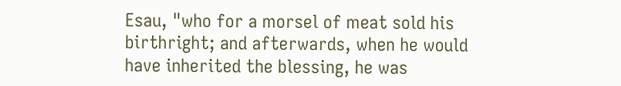Esau, "who for a morsel of meat sold his birthright; and afterwards, when he would have inherited the blessing, he was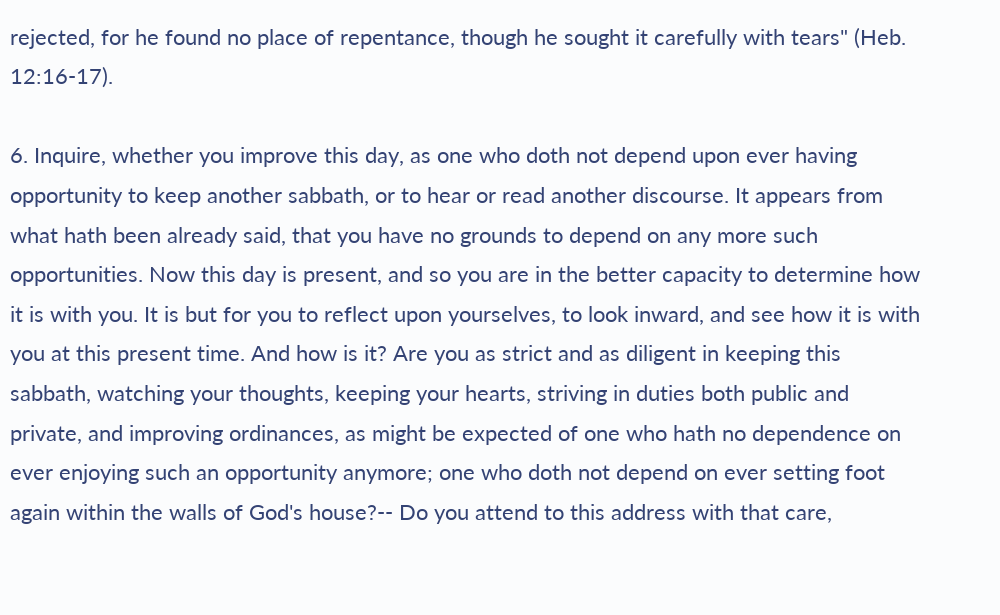rejected, for he found no place of repentance, though he sought it carefully with tears" (Heb. 12:16-17).

6. Inquire, whether you improve this day, as one who doth not depend upon ever having opportunity to keep another sabbath, or to hear or read another discourse. It appears from what hath been already said, that you have no grounds to depend on any more such opportunities. Now this day is present, and so you are in the better capacity to determine how it is with you. It is but for you to reflect upon yourselves, to look inward, and see how it is with you at this present time. And how is it? Are you as strict and as diligent in keeping this sabbath, watching your thoughts, keeping your hearts, striving in duties both public and private, and improving ordinances, as might be expected of one who hath no dependence on ever enjoying such an opportunity anymore; one who doth not depend on ever setting foot again within the walls of God's house?-- Do you attend to this address with that care,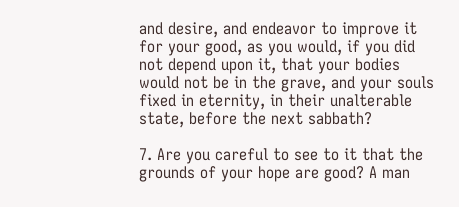and desire, and endeavor to improve it for your good, as you would, if you did not depend upon it, that your bodies would not be in the grave, and your souls fixed in eternity, in their unalterable state, before the next sabbath?

7. Are you careful to see to it that the grounds of your hope are good? A man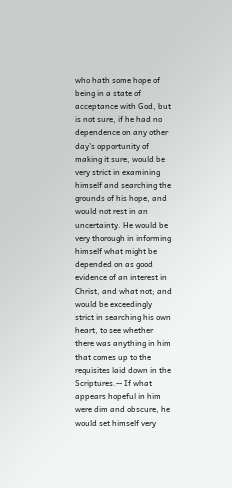who hath some hope of being in a state of acceptance with God, but is not sure, if he had no dependence on any other day's opportunity of making it sure, would be very strict in examining himself and searching the grounds of his hope, and would not rest in an uncertainty. He would be very thorough in informing himself what might be depended on as good evidence of an interest in Christ, and what not; and would be exceedingly strict in searching his own heart, to see whether there was anything in him that comes up to the requisites laid down in the Scriptures.-- If what appears hopeful in him were dim and obscure, he would set himself very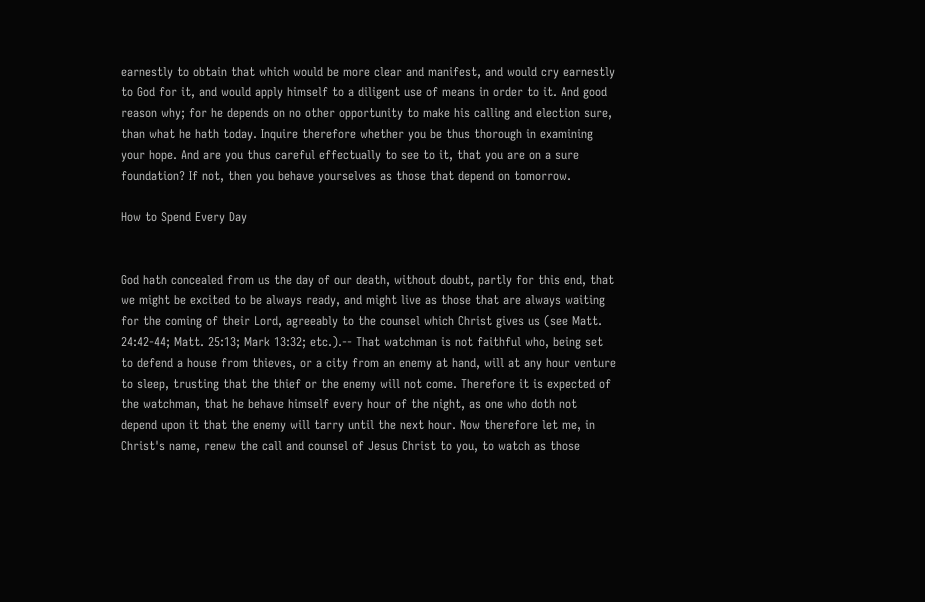earnestly to obtain that which would be more clear and manifest, and would cry earnestly to God for it, and would apply himself to a diligent use of means in order to it. And good reason why; for he depends on no other opportunity to make his calling and election sure, than what he hath today. Inquire therefore whether you be thus thorough in examining your hope. And are you thus careful effectually to see to it, that you are on a sure foundation? If not, then you behave yourselves as those that depend on tomorrow.

How to Spend Every Day


God hath concealed from us the day of our death, without doubt, partly for this end, that we might be excited to be always ready, and might live as those that are always waiting for the coming of their Lord, agreeably to the counsel which Christ gives us (see Matt. 24:42-44; Matt. 25:13; Mark 13:32; etc.).-- That watchman is not faithful who, being set to defend a house from thieves, or a city from an enemy at hand, will at any hour venture to sleep, trusting that the thief or the enemy will not come. Therefore it is expected of the watchman, that he behave himself every hour of the night, as one who doth not depend upon it that the enemy will tarry until the next hour. Now therefore let me, in Christ's name, renew the call and counsel of Jesus Christ to you, to watch as those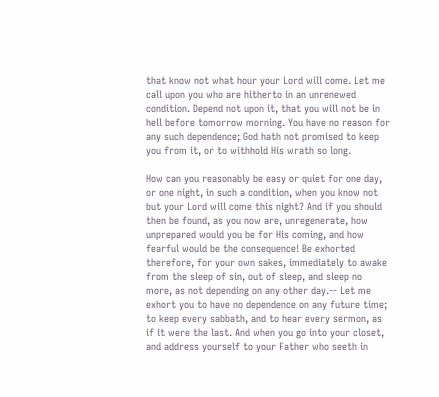that know not what hour your Lord will come. Let me call upon you who are hitherto in an unrenewed condition. Depend not upon it, that you will not be in hell before tomorrow morning. You have no reason for any such dependence; God hath not promised to keep you from it, or to withhold His wrath so long.

How can you reasonably be easy or quiet for one day, or one night, in such a condition, when you know not but your Lord will come this night? And if you should then be found, as you now are, unregenerate, how unprepared would you be for His coming, and how fearful would be the consequence! Be exhorted therefore, for your own sakes, immediately to awake from the sleep of sin, out of sleep, and sleep no more, as not depending on any other day.-- Let me exhort you to have no dependence on any future time; to keep every sabbath, and to hear every sermon, as if it were the last. And when you go into your closet, and address yourself to your Father who seeth in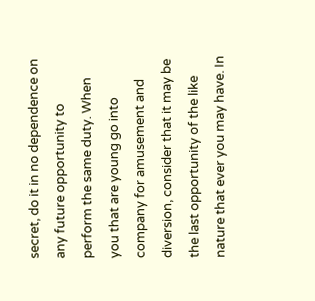secret, do it in no dependence on any future opportunity to perform the same duty. When you that are young go into company for amusement and diversion, consider that it may be the last opportunity of the like nature that ever you may have. In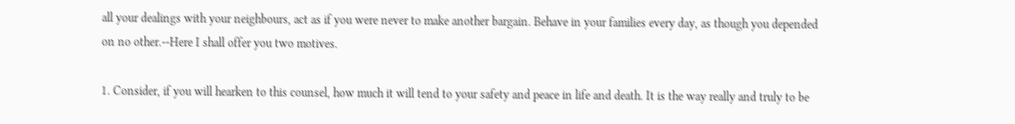all your dealings with your neighbours, act as if you were never to make another bargain. Behave in your families every day, as though you depended on no other.--Here I shall offer you two motives.

1. Consider, if you will hearken to this counsel, how much it will tend to your safety and peace in life and death. It is the way really and truly to be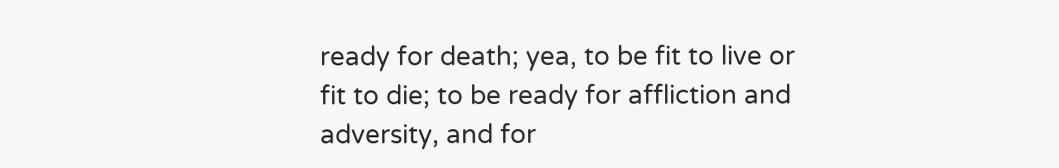ready for death; yea, to be fit to live or fit to die; to be ready for affliction and adversity, and for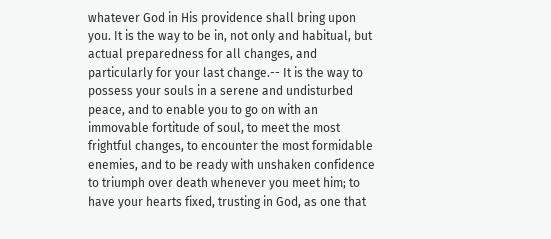whatever God in His providence shall bring upon you. It is the way to be in, not only and habitual, but actual preparedness for all changes, and particularly for your last change.-- It is the way to possess your souls in a serene and undisturbed peace, and to enable you to go on with an immovable fortitude of soul, to meet the most frightful changes, to encounter the most formidable enemies, and to be ready with unshaken confidence to triumph over death whenever you meet him; to have your hearts fixed, trusting in God, as one that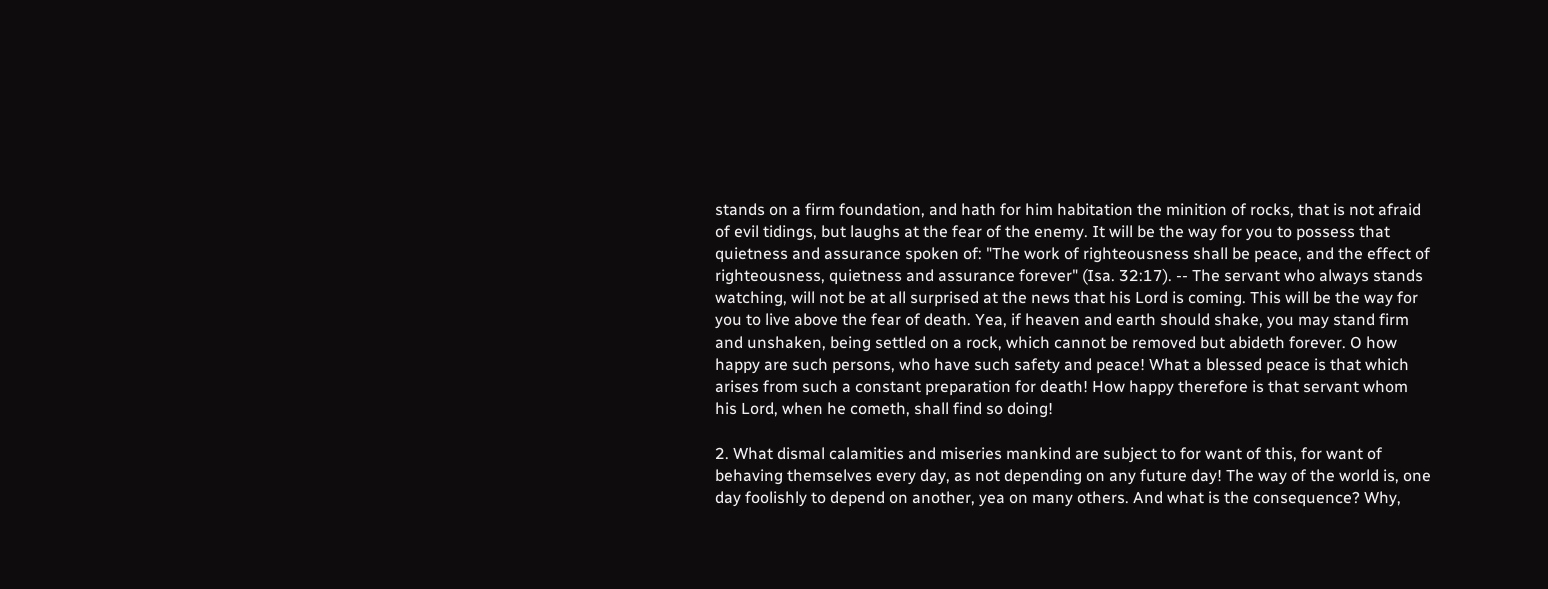stands on a firm foundation, and hath for him habitation the minition of rocks, that is not afraid of evil tidings, but laughs at the fear of the enemy. It will be the way for you to possess that quietness and assurance spoken of: "The work of righteousness shall be peace, and the effect of righteousness, quietness and assurance forever" (Isa. 32:17). -- The servant who always stands watching, will not be at all surprised at the news that his Lord is coming. This will be the way for you to live above the fear of death. Yea, if heaven and earth should shake, you may stand firm and unshaken, being settled on a rock, which cannot be removed but abideth forever. O how happy are such persons, who have such safety and peace! What a blessed peace is that which arises from such a constant preparation for death! How happy therefore is that servant whom his Lord, when he cometh, shall find so doing!

2. What dismal calamities and miseries mankind are subject to for want of this, for want of behaving themselves every day, as not depending on any future day! The way of the world is, one day foolishly to depend on another, yea on many others. And what is the consequence? Why,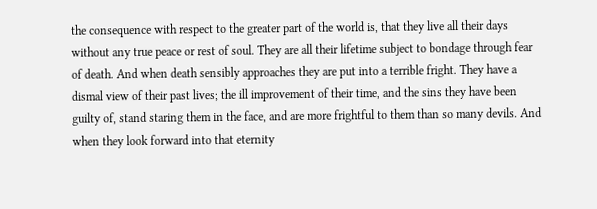the consequence with respect to the greater part of the world is, that they live all their days without any true peace or rest of soul. They are all their lifetime subject to bondage through fear of death. And when death sensibly approaches they are put into a terrible fright. They have a dismal view of their past lives; the ill improvement of their time, and the sins they have been guilty of, stand staring them in the face, and are more frightful to them than so many devils. And when they look forward into that eternity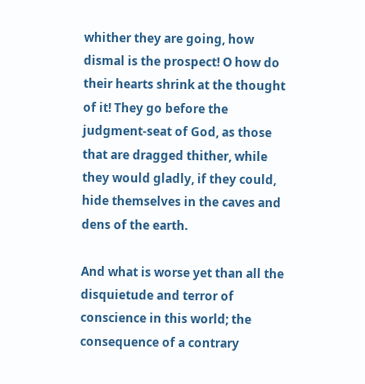whither they are going, how dismal is the prospect! O how do their hearts shrink at the thought of it! They go before the judgment-seat of God, as those that are dragged thither, while they would gladly, if they could, hide themselves in the caves and dens of the earth.

And what is worse yet than all the disquietude and terror of conscience in this world; the consequence of a contrary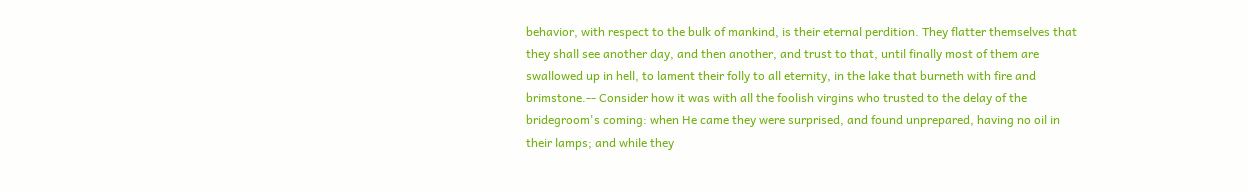behavior, with respect to the bulk of mankind, is their eternal perdition. They flatter themselves that they shall see another day, and then another, and trust to that, until finally most of them are swallowed up in hell, to lament their folly to all eternity, in the lake that burneth with fire and brimstone.-- Consider how it was with all the foolish virgins who trusted to the delay of the bridegroom's coming: when He came they were surprised, and found unprepared, having no oil in their lamps; and while they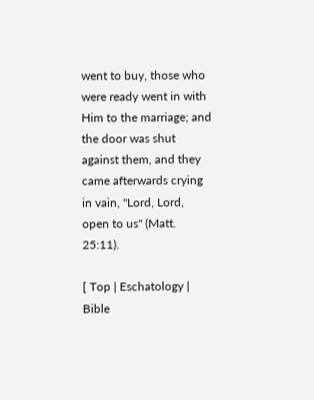went to buy, those who were ready went in with Him to the marriage; and the door was shut against them, and they came afterwards crying in vain, "Lord, Lord, open to us" (Matt. 25:11).

[ Top | Eschatology | Bible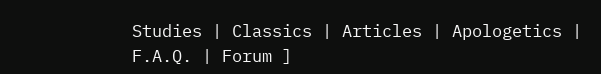Studies | Classics | Articles | Apologetics | F.A.Q. | Forum ]